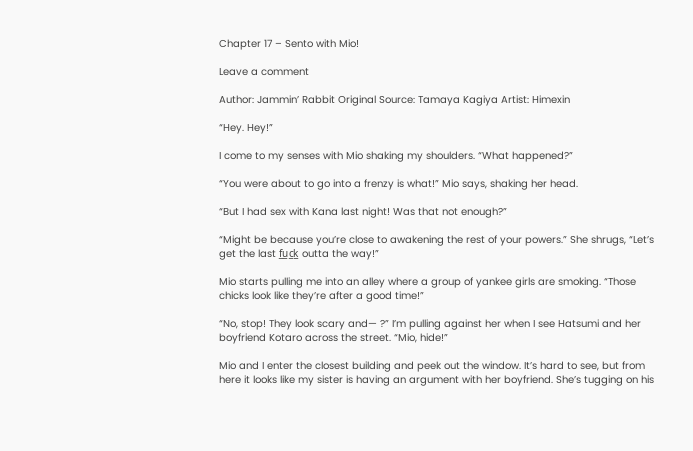Chapter 17 – Sento with Mio!

Leave a comment

Author: Jammin’ Rabbit Original Source: Tamaya Kagiya Artist: Himexin

“Hey. Hey!”

I come to my senses with Mio shaking my shoulders. “What happened?”

“You were about to go into a frenzy is what!” Mio says, shaking her head.

“But I had sex with Kana last night! Was that not enough?”

“Might be because you’re close to awakening the rest of your powers.” She shrugs, “Let’s get the last f̲u̲c̲k̲ outta the way!”

Mio starts pulling me into an alley where a group of yankee girls are smoking. “Those chicks look like they’re after a good time!”

“No, stop! They look scary and— ?” I’m pulling against her when I see Hatsumi and her boyfriend Kotaro across the street. “Mio, hide!”

Mio and I enter the closest building and peek out the window. It’s hard to see, but from here it looks like my sister is having an argument with her boyfriend. She’s tugging on his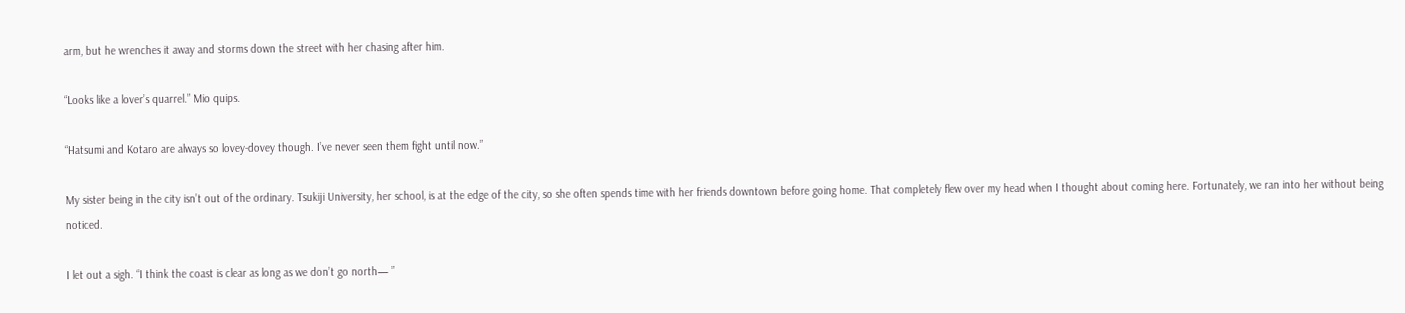arm, but he wrenches it away and storms down the street with her chasing after him.

“Looks like a lover’s quarrel.” Mio quips.

“Hatsumi and Kotaro are always so lovey-dovey though. I’ve never seen them fight until now.”

My sister being in the city isn’t out of the ordinary. Tsukiji University, her school, is at the edge of the city, so she often spends time with her friends downtown before going home. That completely flew over my head when I thought about coming here. Fortunately, we ran into her without being noticed.

I let out a sigh. “I think the coast is clear as long as we don’t go north— ”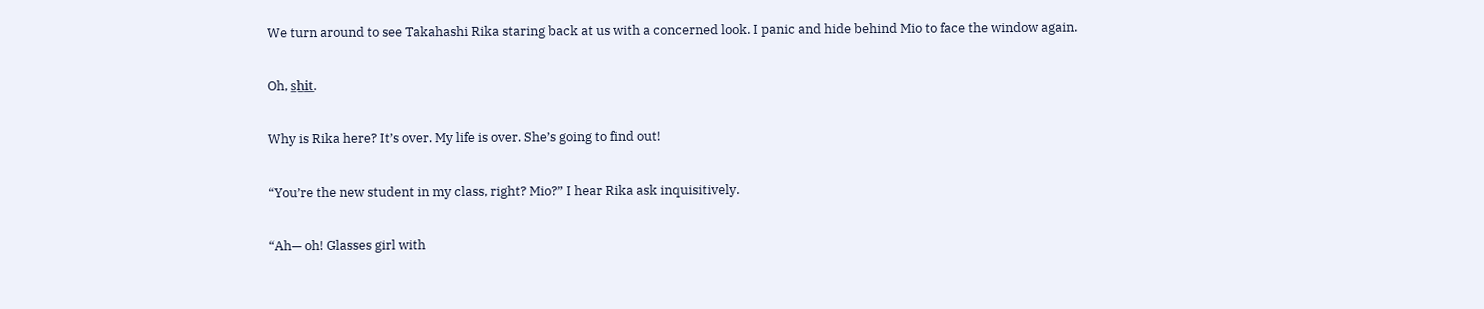We turn around to see Takahashi Rika staring back at us with a concerned look. I panic and hide behind Mio to face the window again.

Oh, s̲h̲i̲t̲.

Why is Rika here? It’s over. My life is over. She’s going to find out!

“You’re the new student in my class, right? Mio?” I hear Rika ask inquisitively.

“Ah— oh! Glasses girl with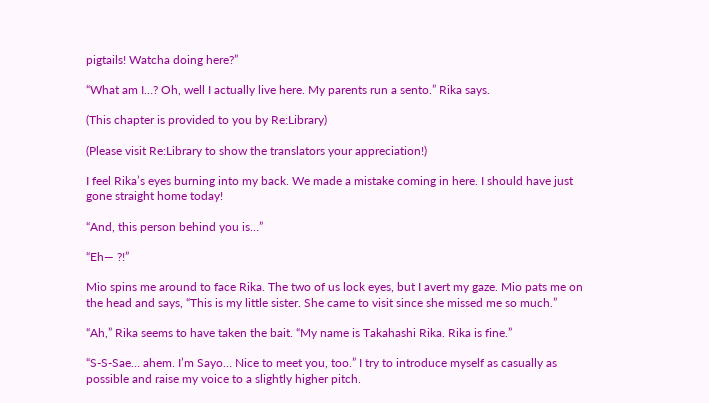pigtails! Watcha doing here?”

“What am I…? Oh, well I actually live here. My parents run a sento.” Rika says.

(This chapter is provided to you by Re:Library)

(Please visit Re:Library to show the translators your appreciation!)

I feel Rika’s eyes burning into my back. We made a mistake coming in here. I should have just gone straight home today!

“And, this person behind you is…”

“Eh— ?!”

Mio spins me around to face Rika. The two of us lock eyes, but I avert my gaze. Mio pats me on the head and says, “This is my little sister. She came to visit since she missed me so much.”

“Ah,” Rika seems to have taken the bait. “My name is Takahashi Rika. Rika is fine.”

“S-S-Sae… ahem. I’m Sayo… Nice to meet you, too.” I try to introduce myself as casually as possible and raise my voice to a slightly higher pitch.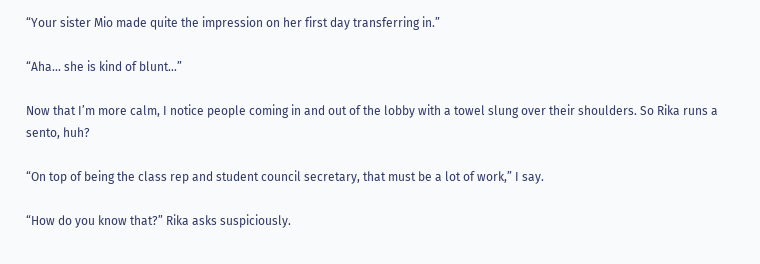“Your sister Mio made quite the impression on her first day transferring in.”

“Aha… she is kind of blunt…”

Now that I’m more calm, I notice people coming in and out of the lobby with a towel slung over their shoulders. So Rika runs a sento, huh?

“On top of being the class rep and student council secretary, that must be a lot of work,” I say.

“How do you know that?” Rika asks suspiciously.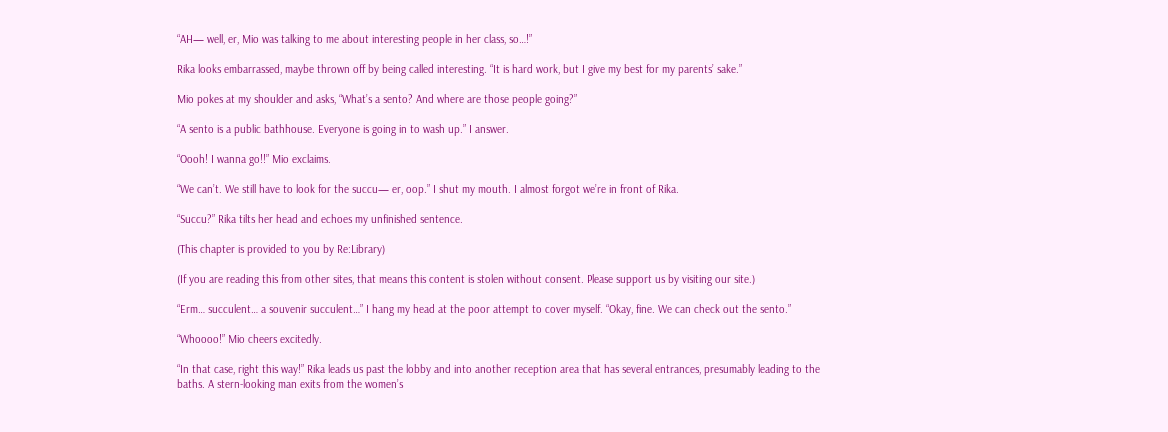“AH— well, er, Mio was talking to me about interesting people in her class, so…!”

Rika looks embarrassed, maybe thrown off by being called interesting. “It is hard work, but I give my best for my parents’ sake.”

Mio pokes at my shoulder and asks, “What’s a sento? And where are those people going?”

“A sento is a public bathhouse. Everyone is going in to wash up.” I answer.

“Oooh! I wanna go!!” Mio exclaims.

“We can’t. We still have to look for the succu— er, oop.” I shut my mouth. I almost forgot we’re in front of Rika.

“Succu?” Rika tilts her head and echoes my unfinished sentence.

(This chapter is provided to you by Re:Library)

(If you are reading this from other sites, that means this content is stolen without consent. Please support us by visiting our site.)

“Erm… succulent… a souvenir succulent…” I hang my head at the poor attempt to cover myself. “Okay, fine. We can check out the sento.”

“Whoooo!” Mio cheers excitedly.

“In that case, right this way!” Rika leads us past the lobby and into another reception area that has several entrances, presumably leading to the baths. A stern-looking man exits from the women’s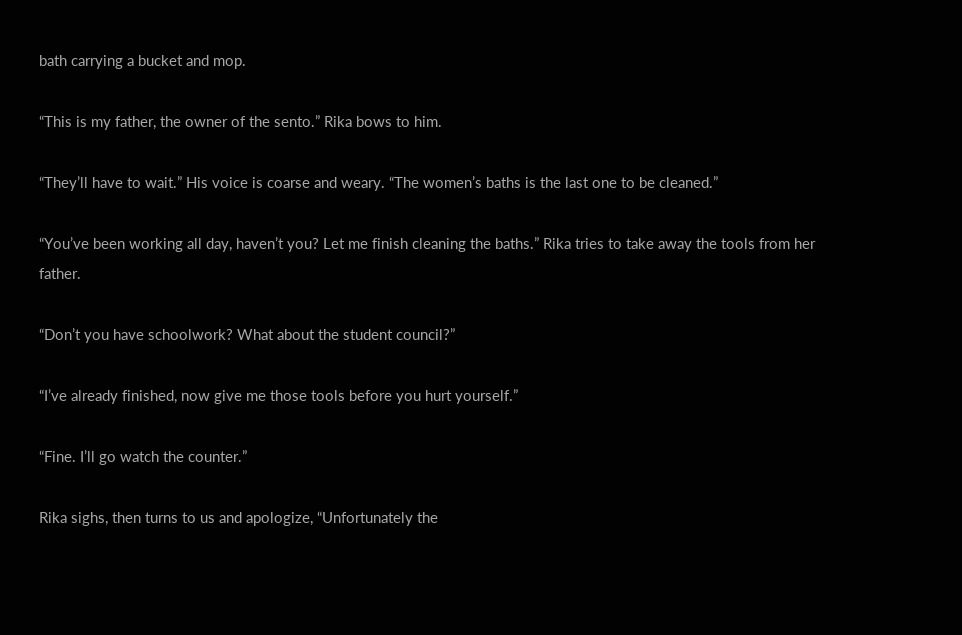bath carrying a bucket and mop.

“This is my father, the owner of the sento.” Rika bows to him.

“They’ll have to wait.” His voice is coarse and weary. “The women’s baths is the last one to be cleaned.”

“You’ve been working all day, haven’t you? Let me finish cleaning the baths.” Rika tries to take away the tools from her father.

“Don’t you have schoolwork? What about the student council?”

“I’ve already finished, now give me those tools before you hurt yourself.”

“Fine. I’ll go watch the counter.”

Rika sighs, then turns to us and apologize, “Unfortunately the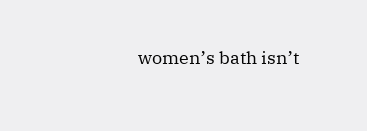women’s bath isn’t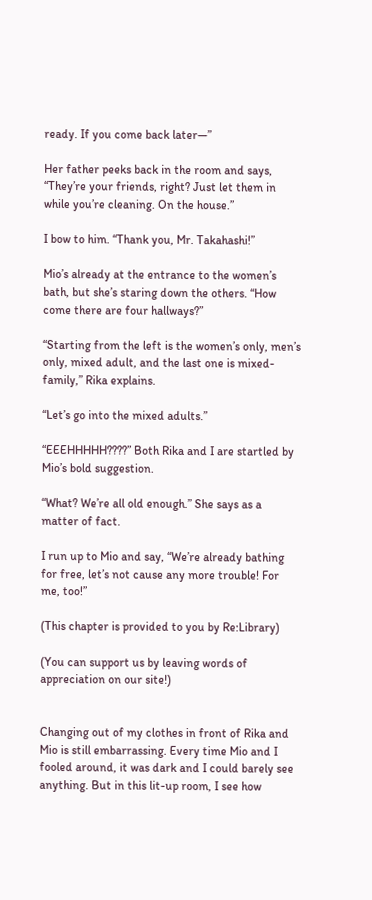ready. If you come back later—”

Her father peeks back in the room and says, “They’re your friends, right? Just let them in while you’re cleaning. On the house.”

I bow to him. “Thank you, Mr. Takahashi!”

Mio’s already at the entrance to the women’s bath, but she’s staring down the others. “How come there are four hallways?”

“Starting from the left is the women’s only, men’s only, mixed adult, and the last one is mixed-family,” Rika explains.

“Let’s go into the mixed adults.”

“EEEHHHHH????” Both Rika and I are startled by Mio’s bold suggestion.

“What? We’re all old enough.” She says as a matter of fact.

I run up to Mio and say, “We’re already bathing for free, let’s not cause any more trouble! For me, too!”

(This chapter is provided to you by Re:Library)

(You can support us by leaving words of appreciation on our site!)


Changing out of my clothes in front of Rika and Mio is still embarrassing. Every time Mio and I fooled around, it was dark and I could barely see anything. But in this lit-up room, I see how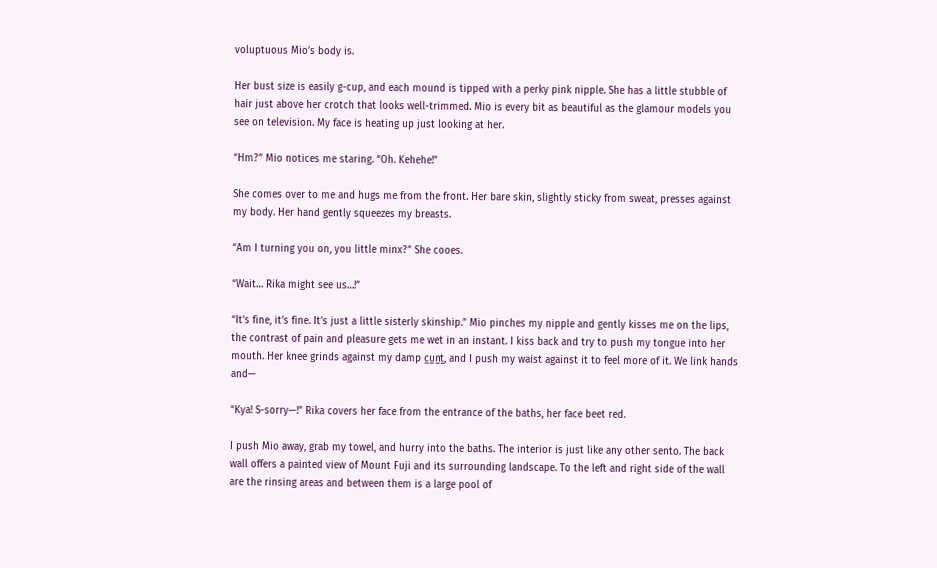voluptuous Mio’s body is.

Her bust size is easily g-cup, and each mound is tipped with a perky pink nipple. She has a little stubble of hair just above her crotch that looks well-trimmed. Mio is every bit as beautiful as the glamour models you see on television. My face is heating up just looking at her.

“Hm?” Mio notices me staring. “Oh. Kehehe!”

She comes over to me and hugs me from the front. Her bare skin, slightly sticky from sweat, presses against my body. Her hand gently squeezes my breasts.

“Am I turning you on, you little minx?” She cooes.

“Wait… Rika might see us…!”

“It’s fine, it’s fine. It’s just a little sisterly skinship.” Mio pinches my nipple and gently kisses me on the lips, the contrast of pain and pleasure gets me wet in an instant. I kiss back and try to push my tongue into her mouth. Her knee grinds against my damp c̲u̲n̲t̲, and I push my waist against it to feel more of it. We link hands and—

“Kya! S-sorry—!” Rika covers her face from the entrance of the baths, her face beet red.

I push Mio away, grab my towel, and hurry into the baths. The interior is just like any other sento. The back wall offers a painted view of Mount Fuji and its surrounding landscape. To the left and right side of the wall are the rinsing areas and between them is a large pool of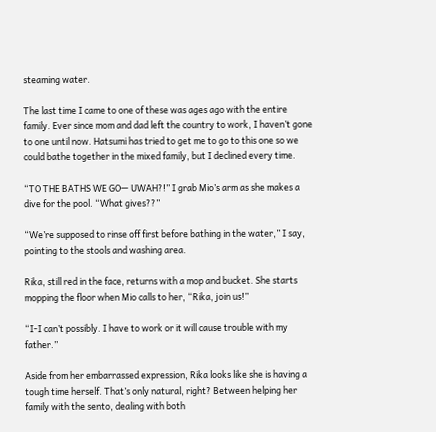steaming water.

The last time I came to one of these was ages ago with the entire family. Ever since mom and dad left the country to work, I haven’t gone to one until now. Hatsumi has tried to get me to go to this one so we could bathe together in the mixed family, but I declined every time.

“TO THE BATHS WE GO— UWAH?!” I grab Mio’s arm as she makes a dive for the pool. “What gives??”

“We’re supposed to rinse off first before bathing in the water,” I say, pointing to the stools and washing area.

Rika, still red in the face, returns with a mop and bucket. She starts mopping the floor when Mio calls to her, “Rika, join us!”

“I-I can’t possibly. I have to work or it will cause trouble with my father.”

Aside from her embarrassed expression, Rika looks like she is having a tough time herself. That’s only natural, right? Between helping her family with the sento, dealing with both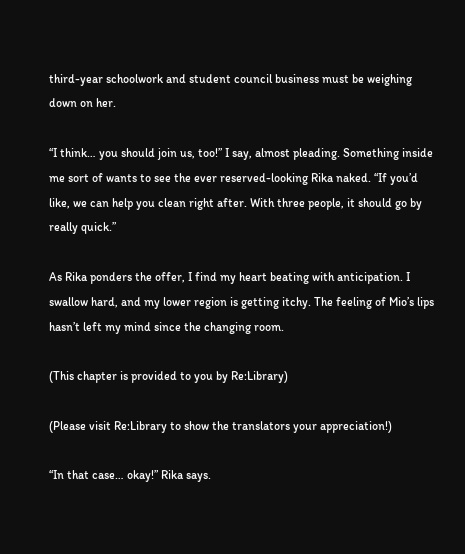third-year schoolwork and student council business must be weighing down on her.

“I think… you should join us, too!” I say, almost pleading. Something inside me sort of wants to see the ever reserved-looking Rika naked. “If you’d like, we can help you clean right after. With three people, it should go by really quick.”

As Rika ponders the offer, I find my heart beating with anticipation. I swallow hard, and my lower region is getting itchy. The feeling of Mio’s lips hasn’t left my mind since the changing room.

(This chapter is provided to you by Re:Library)

(Please visit Re:Library to show the translators your appreciation!)

“In that case… okay!” Rika says.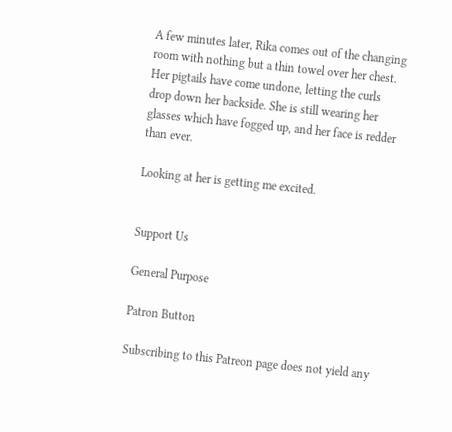A few minutes later, Rika comes out of the changing room with nothing but a thin towel over her chest. Her pigtails have come undone, letting the curls drop down her backside. She is still wearing her glasses which have fogged up, and her face is redder than ever.

Looking at her is getting me excited.


Support Us

General Purpose

Patron Button

Subscribing to this Patreon page does not yield any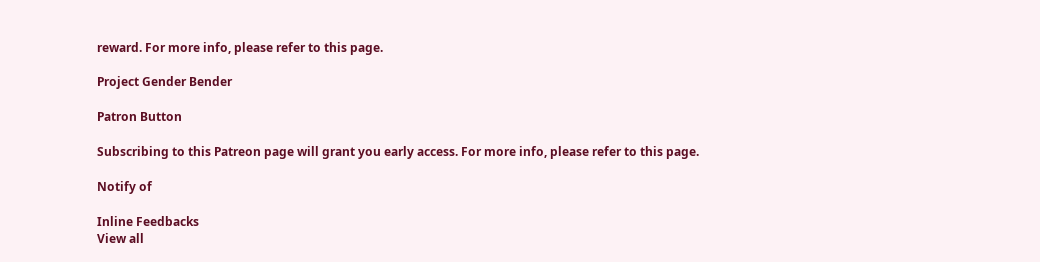reward. For more info, please refer to this page.

Project Gender Bender

Patron Button

Subscribing to this Patreon page will grant you early access. For more info, please refer to this page.

Notify of

Inline Feedbacks
View all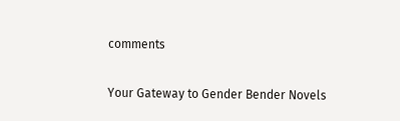comments

Your Gateway to Gender Bender Novels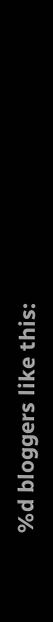%d bloggers like this: